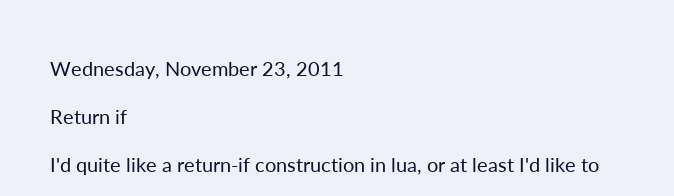Wednesday, November 23, 2011

Return if

I'd quite like a return-if construction in lua, or at least I'd like to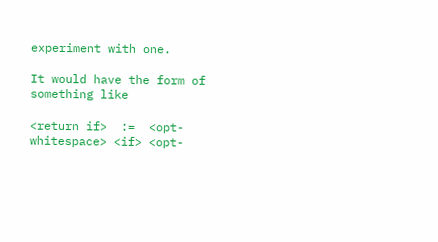experiment with one.

It would have the form of something like

<return if>  :=  <opt-whitespace> <if> <opt-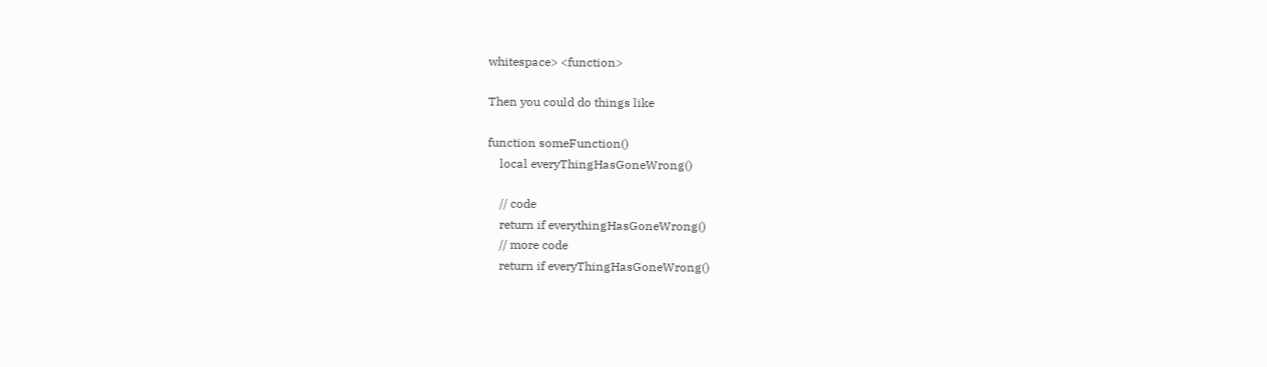whitespace> <function>

Then you could do things like

function someFunction()
    local everyThingHasGoneWrong()

    // code
    return if everythingHasGoneWrong()
    // more code
    return if everyThingHasGoneWrong()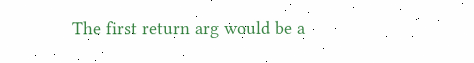The first return arg would be a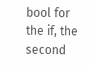bool for the if, the second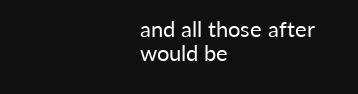and all those after would be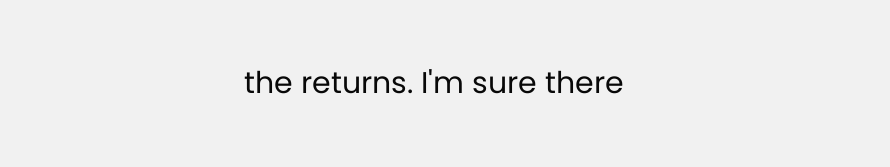the returns. I'm sure there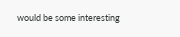would be some interesting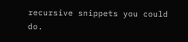recursive snippets you could do.